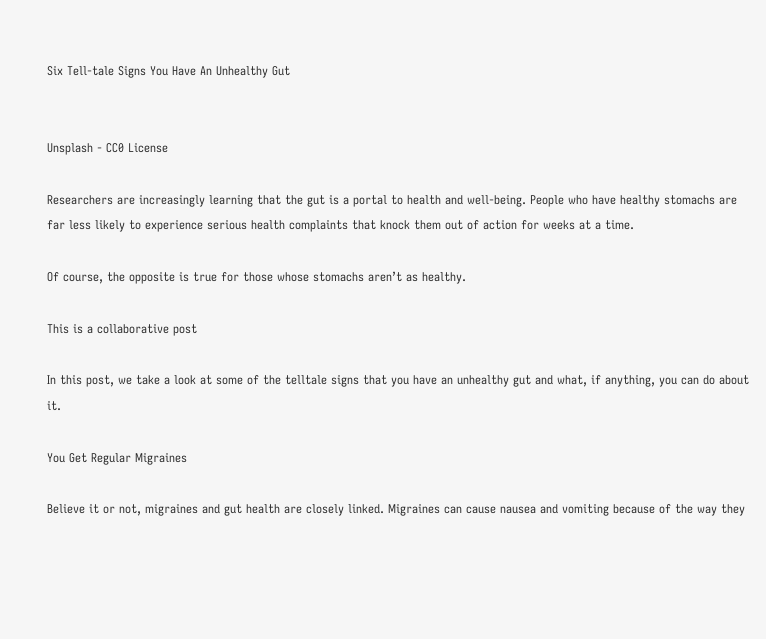Six Tell-tale Signs You Have An Unhealthy Gut


Unsplash - CC0 License

Researchers are increasingly learning that the gut is a portal to health and well-being. People who have healthy stomachs are far less likely to experience serious health complaints that knock them out of action for weeks at a time.

Of course, the opposite is true for those whose stomachs aren’t as healthy.

This is a collaborative post

In this post, we take a look at some of the telltale signs that you have an unhealthy gut and what, if anything, you can do about it.

You Get Regular Migraines

Believe it or not, migraines and gut health are closely linked. Migraines can cause nausea and vomiting because of the way they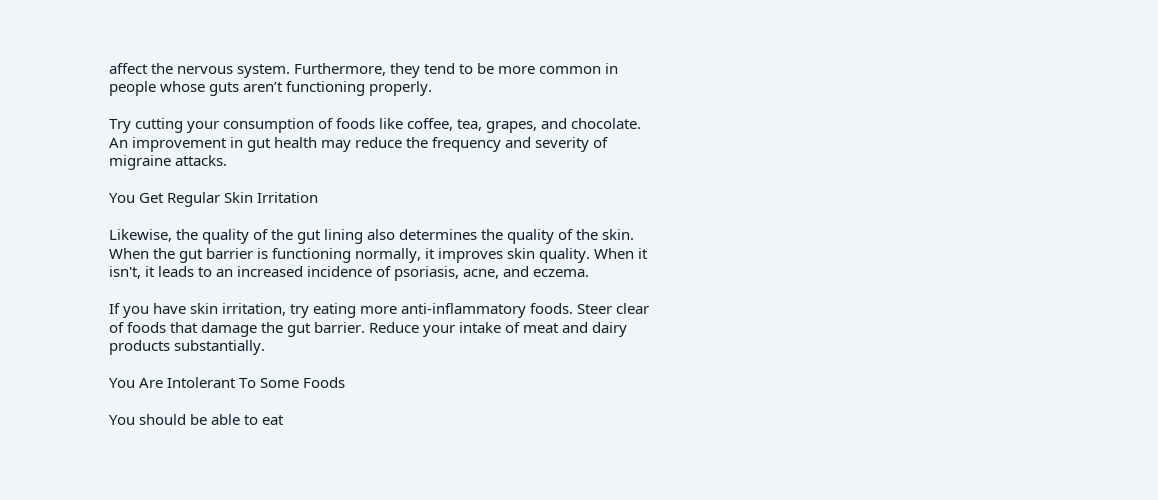affect the nervous system. Furthermore, they tend to be more common in people whose guts aren’t functioning properly.

Try cutting your consumption of foods like coffee, tea, grapes, and chocolate. An improvement in gut health may reduce the frequency and severity of migraine attacks.

You Get Regular Skin Irritation

Likewise, the quality of the gut lining also determines the quality of the skin. When the gut barrier is functioning normally, it improves skin quality. When it isn't, it leads to an increased incidence of psoriasis, acne, and eczema.

If you have skin irritation, try eating more anti-inflammatory foods. Steer clear of foods that damage the gut barrier. Reduce your intake of meat and dairy products substantially.

You Are Intolerant To Some Foods

You should be able to eat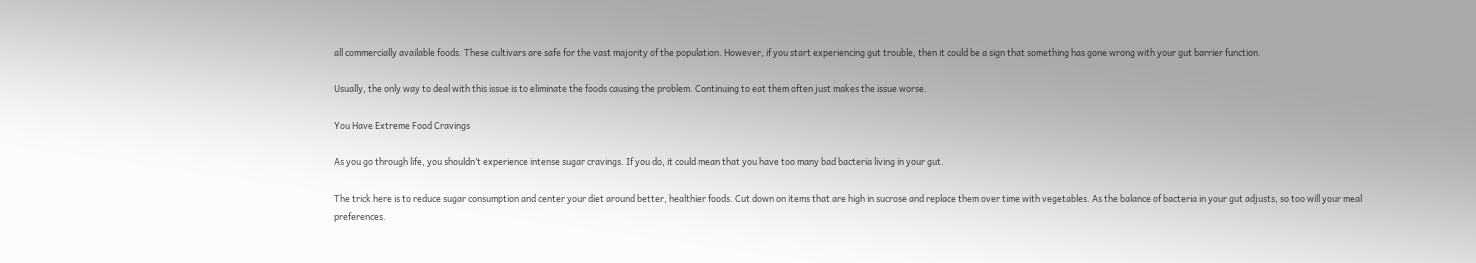all commercially available foods. These cultivars are safe for the vast majority of the population. However, if you start experiencing gut trouble, then it could be a sign that something has gone wrong with your gut barrier function.

Usually, the only way to deal with this issue is to eliminate the foods causing the problem. Continuing to eat them often just makes the issue worse.

You Have Extreme Food Cravings

As you go through life, you shouldn’t experience intense sugar cravings. If you do, it could mean that you have too many bad bacteria living in your gut.

The trick here is to reduce sugar consumption and center your diet around better, healthier foods. Cut down on items that are high in sucrose and replace them over time with vegetables. As the balance of bacteria in your gut adjusts, so too will your meal preferences.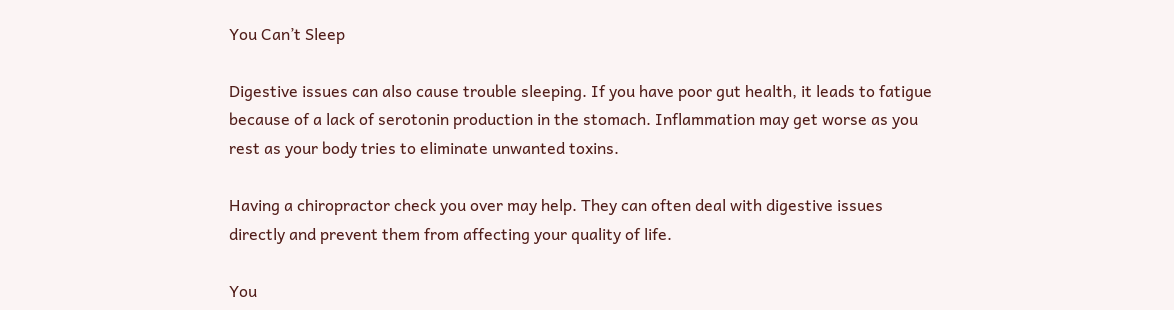You Can’t Sleep

Digestive issues can also cause trouble sleeping. If you have poor gut health, it leads to fatigue because of a lack of serotonin production in the stomach. Inflammation may get worse as you rest as your body tries to eliminate unwanted toxins.

Having a chiropractor check you over may help. They can often deal with digestive issues directly and prevent them from affecting your quality of life.

You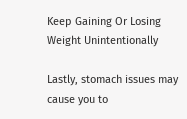Keep Gaining Or Losing Weight Unintentionally

Lastly, stomach issues may cause you to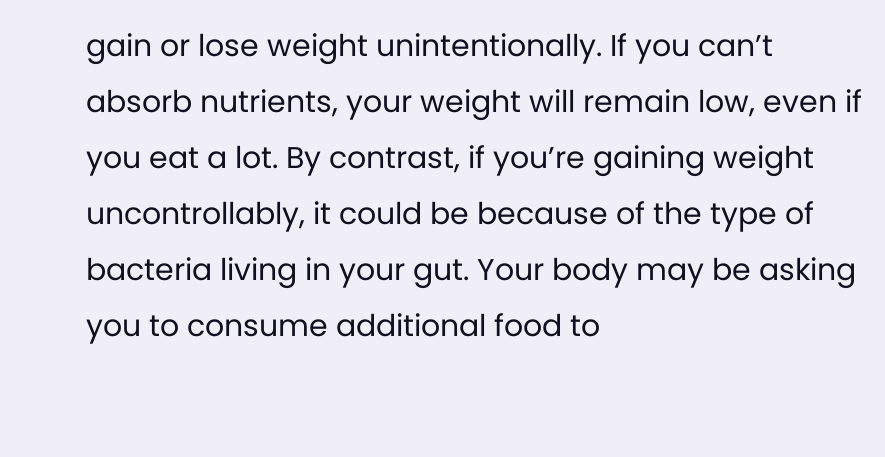gain or lose weight unintentionally. If you can’t absorb nutrients, your weight will remain low, even if you eat a lot. By contrast, if you’re gaining weight uncontrollably, it could be because of the type of bacteria living in your gut. Your body may be asking you to consume additional food to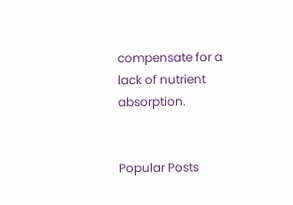compensate for a lack of nutrient absorption.


Popular Posts